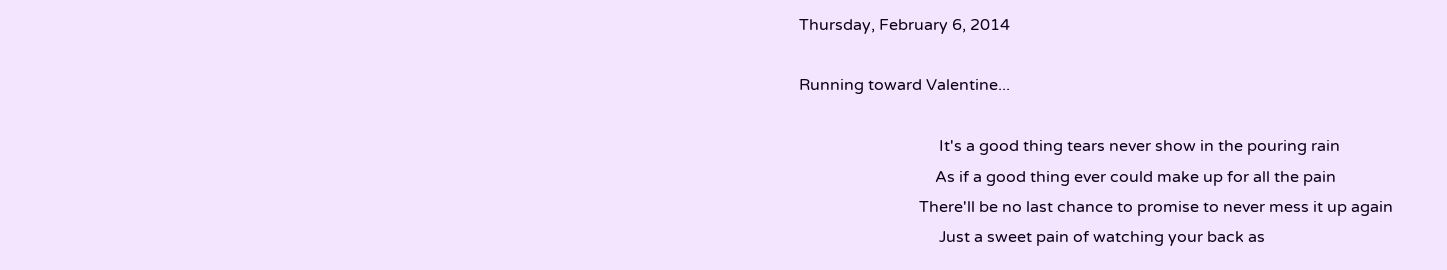Thursday, February 6, 2014

Running toward Valentine...

                                   It's a good thing tears never show in the pouring rain
                                  As if a good thing ever could make up for all the pain
                              There'll be no last chance to promise to never mess it up again
                                   Just a sweet pain of watching your back as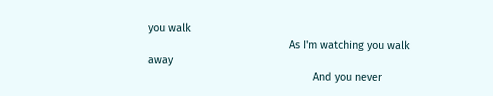you walk
                                               As I'm watching you walk away
                                                       And you never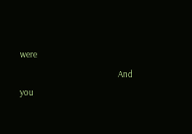were
                                                 And you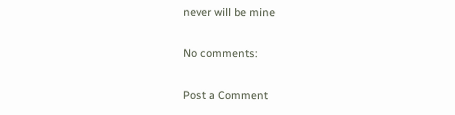never will be mine

No comments:

Post a Comment